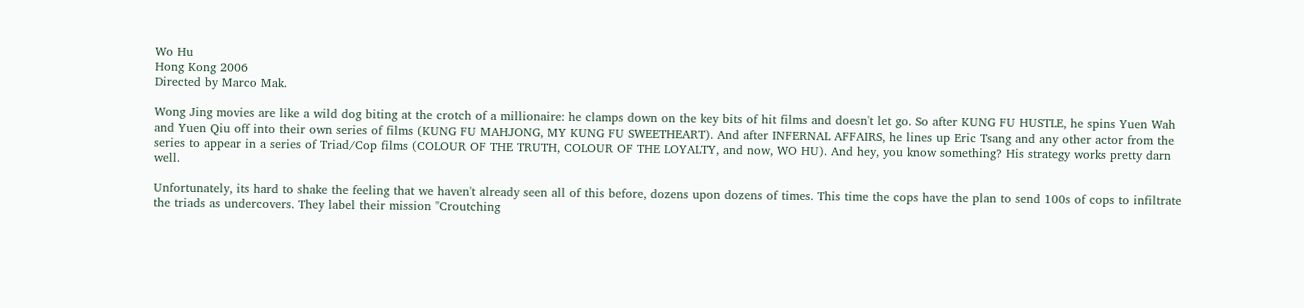Wo Hu
Hong Kong 2006
Directed by Marco Mak.

Wong Jing movies are like a wild dog biting at the crotch of a millionaire: he clamps down on the key bits of hit films and doesn't let go. So after KUNG FU HUSTLE, he spins Yuen Wah and Yuen Qiu off into their own series of films (KUNG FU MAHJONG, MY KUNG FU SWEETHEART). And after INFERNAL AFFAIRS, he lines up Eric Tsang and any other actor from the series to appear in a series of Triad/Cop films (COLOUR OF THE TRUTH, COLOUR OF THE LOYALTY, and now, WO HU). And hey, you know something? His strategy works pretty darn well.

Unfortunately, its hard to shake the feeling that we haven't already seen all of this before, dozens upon dozens of times. This time the cops have the plan to send 100s of cops to infiltrate the triads as undercovers. They label their mission "Croutching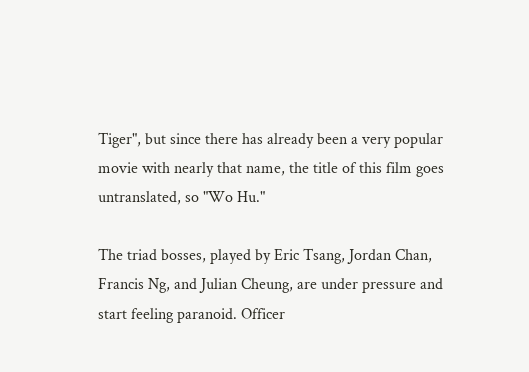Tiger", but since there has already been a very popular movie with nearly that name, the title of this film goes untranslated, so "Wo Hu."

The triad bosses, played by Eric Tsang, Jordan Chan, Francis Ng, and Julian Cheung, are under pressure and start feeling paranoid. Officer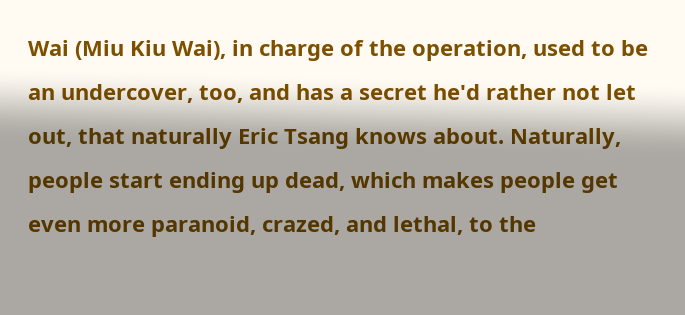Wai (Miu Kiu Wai), in charge of the operation, used to be an undercover, too, and has a secret he'd rather not let out, that naturally Eric Tsang knows about. Naturally, people start ending up dead, which makes people get even more paranoid, crazed, and lethal, to the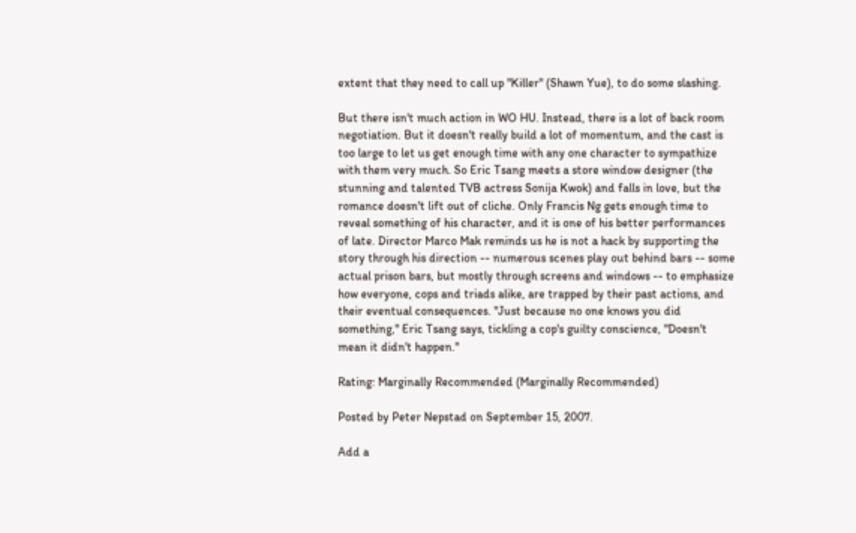extent that they need to call up "Killer" (Shawn Yue), to do some slashing.

But there isn't much action in WO HU. Instead, there is a lot of back room negotiation. But it doesn't really build a lot of momentum, and the cast is too large to let us get enough time with any one character to sympathize with them very much. So Eric Tsang meets a store window designer (the stunning and talented TVB actress Sonija Kwok) and falls in love, but the romance doesn't lift out of cliche. Only Francis Ng gets enough time to reveal something of his character, and it is one of his better performances of late. Director Marco Mak reminds us he is not a hack by supporting the story through his direction -- numerous scenes play out behind bars -- some actual prison bars, but mostly through screens and windows -- to emphasize how everyone, cops and triads alike, are trapped by their past actions, and their eventual consequences. "Just because no one knows you did something," Eric Tsang says, tickling a cop's guilty conscience, "Doesn't mean it didn't happen."

Rating: Marginally Recommended (Marginally Recommended)

Posted by Peter Nepstad on September 15, 2007.

Add a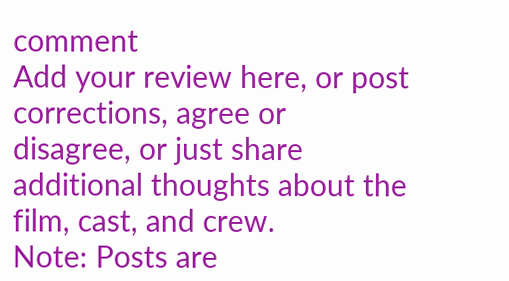comment
Add your review here, or post corrections, agree or disagree, or just share additional thoughts about the film, cast, and crew.
Note: Posts are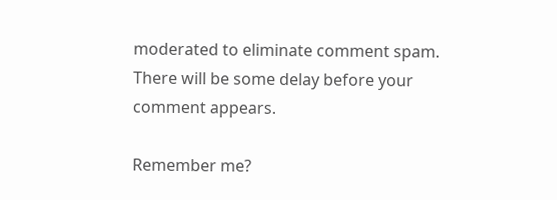moderated to eliminate comment spam. There will be some delay before your comment appears.

Remember me?